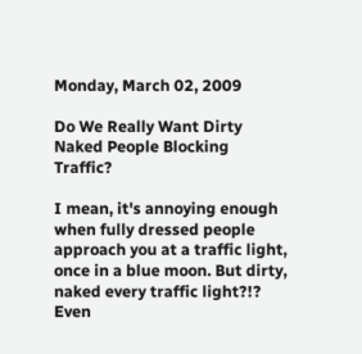Monday, March 02, 2009

Do We Really Want Dirty Naked People Blocking Traffic?

I mean, it's annoying enough when fully dressed people approach you at a traffic light, once in a blue moon. But dirty, naked every traffic light?!? Even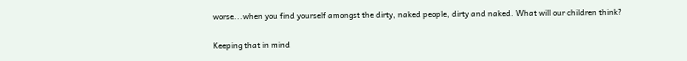worse...when you find yourself amongst the dirty, naked people, dirty and naked. What will our children think?

Keeping that in mind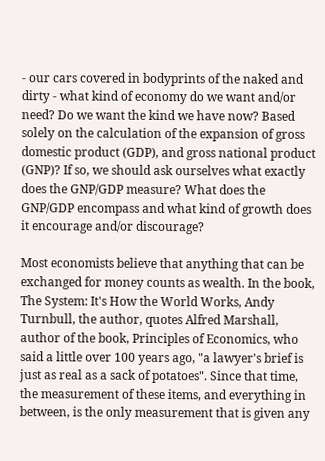- our cars covered in bodyprints of the naked and dirty - what kind of economy do we want and/or need? Do we want the kind we have now? Based solely on the calculation of the expansion of gross domestic product (GDP), and gross national product (GNP)? If so, we should ask ourselves what exactly does the GNP/GDP measure? What does the GNP/GDP encompass and what kind of growth does it encourage and/or discourage?

Most economists believe that anything that can be exchanged for money counts as wealth. In the book, The System: It's How the World Works, Andy Turnbull, the author, quotes Alfred Marshall, author of the book, Principles of Economics, who said a little over 100 years ago, "a lawyer's brief is just as real as a sack of potatoes". Since that time, the measurement of these items, and everything in between, is the only measurement that is given any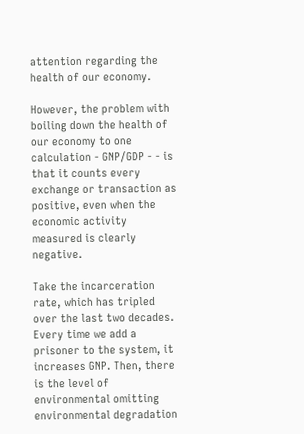attention regarding the health of our economy.

However, the problem with boiling down the health of our economy to one calculation - GNP/GDP - - is that it counts every exchange or transaction as positive, even when the economic activity measured is clearly negative.

Take the incarceration rate, which has tripled over the last two decades. Every time we add a prisoner to the system, it increases GNP. Then, there is the level of environmental omitting environmental degradation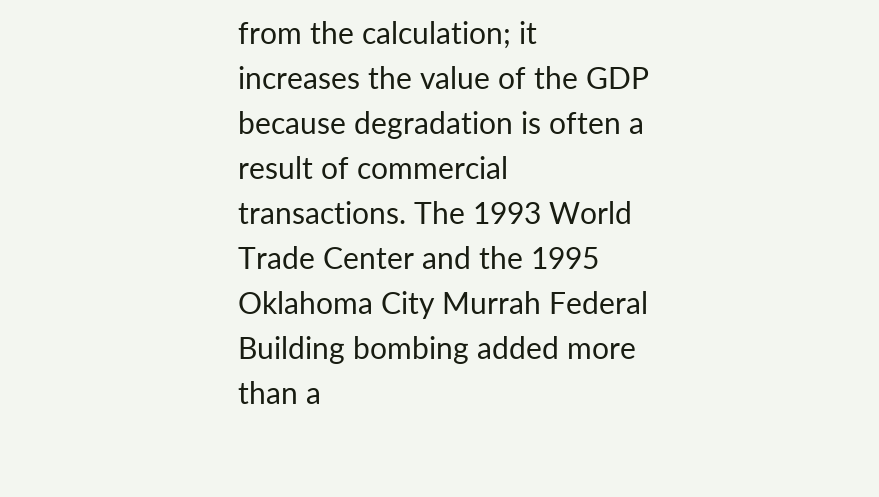from the calculation; it increases the value of the GDP because degradation is often a result of commercial transactions. The 1993 World Trade Center and the 1995 Oklahoma City Murrah Federal Building bombing added more than a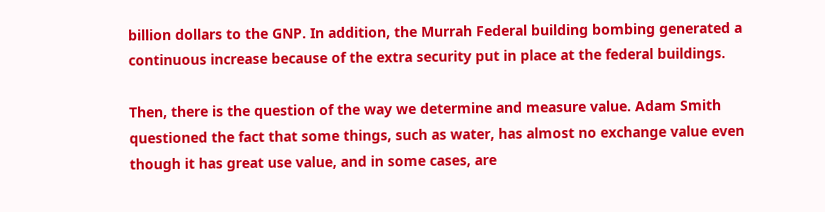billion dollars to the GNP. In addition, the Murrah Federal building bombing generated a continuous increase because of the extra security put in place at the federal buildings.

Then, there is the question of the way we determine and measure value. Adam Smith questioned the fact that some things, such as water, has almost no exchange value even though it has great use value, and in some cases, are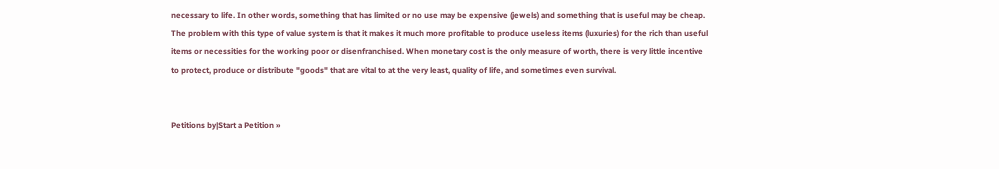necessary to life. In other words, something that has limited or no use may be expensive (jewels) and something that is useful may be cheap. The problem with this type of value system is that it makes it much more profitable to produce useless items (luxuries) for the rich than useful items or necessities for the working poor or disenfranchised. When monetary cost is the only measure of worth, there is very little incentive to protect, produce or distribute "goods" that are vital to at the very least, quality of life, and sometimes even survival.


Petitions by|Start a Petition »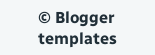© Blogger templates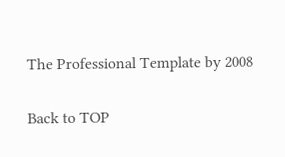The Professional Template by 2008

Back to TOP